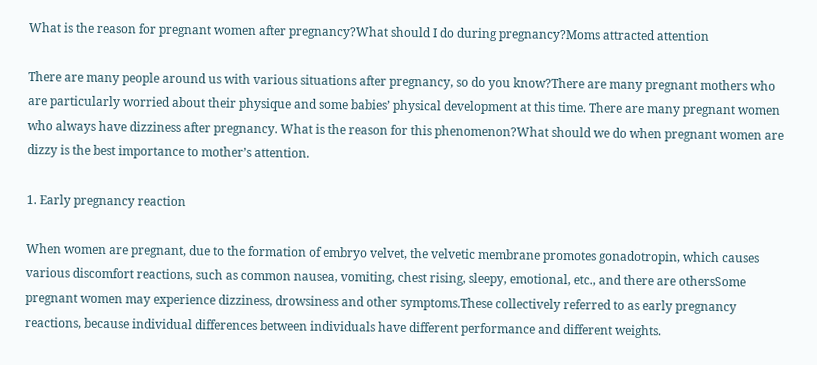What is the reason for pregnant women after pregnancy?What should I do during pregnancy?Moms attracted attention

There are many people around us with various situations after pregnancy, so do you know?There are many pregnant mothers who are particularly worried about their physique and some babies’ physical development at this time. There are many pregnant women who always have dizziness after pregnancy. What is the reason for this phenomenon?What should we do when pregnant women are dizzy is the best importance to mother’s attention.

1. Early pregnancy reaction

When women are pregnant, due to the formation of embryo velvet, the velvetic membrane promotes gonadotropin, which causes various discomfort reactions, such as common nausea, vomiting, chest rising, sleepy, emotional, etc., and there are othersSome pregnant women may experience dizziness, drowsiness and other symptoms.These collectively referred to as early pregnancy reactions, because individual differences between individuals have different performance and different weights.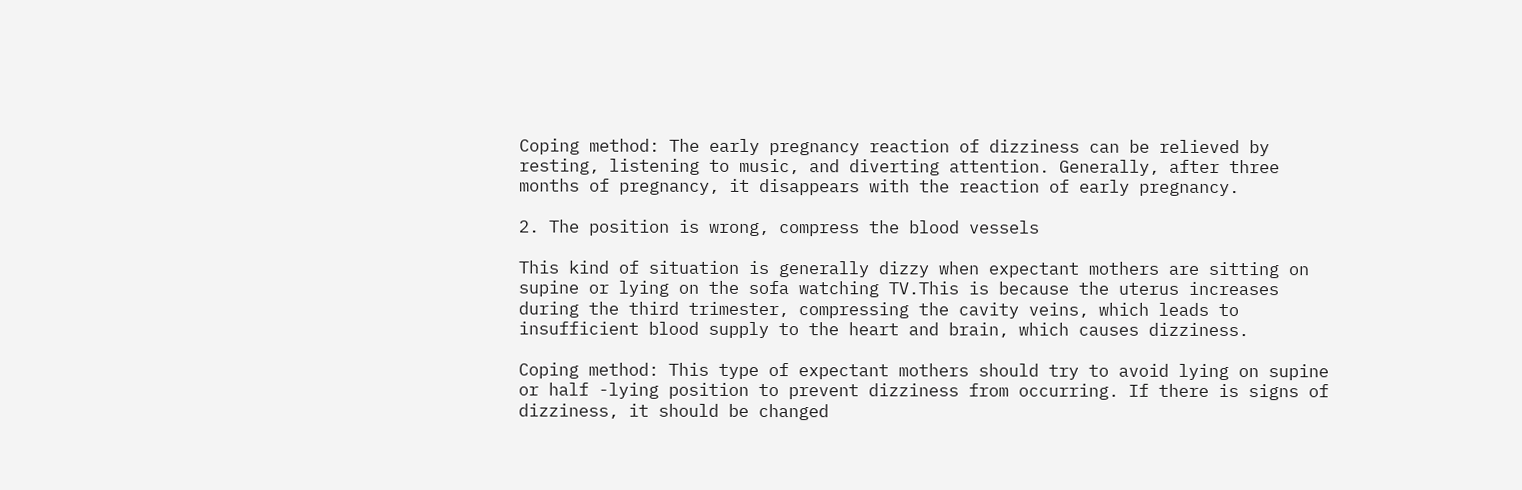Coping method: The early pregnancy reaction of dizziness can be relieved by resting, listening to music, and diverting attention. Generally, after three months of pregnancy, it disappears with the reaction of early pregnancy.

2. The position is wrong, compress the blood vessels

This kind of situation is generally dizzy when expectant mothers are sitting on supine or lying on the sofa watching TV.This is because the uterus increases during the third trimester, compressing the cavity veins, which leads to insufficient blood supply to the heart and brain, which causes dizziness.

Coping method: This type of expectant mothers should try to avoid lying on supine or half -lying position to prevent dizziness from occurring. If there is signs of dizziness, it should be changed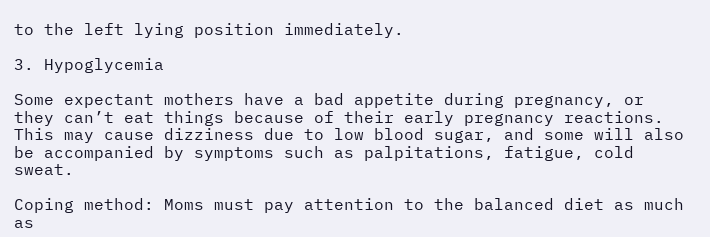to the left lying position immediately.

3. Hypoglycemia

Some expectant mothers have a bad appetite during pregnancy, or they can’t eat things because of their early pregnancy reactions. This may cause dizziness due to low blood sugar, and some will also be accompanied by symptoms such as palpitations, fatigue, cold sweat.

Coping method: Moms must pay attention to the balanced diet as much as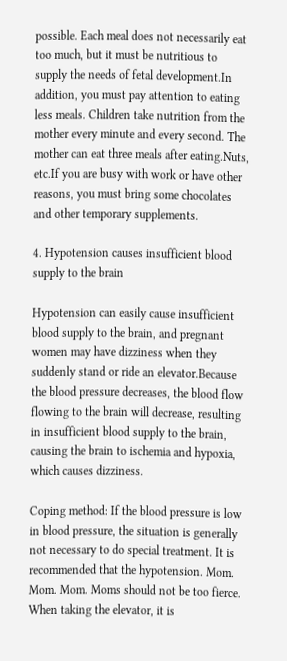possible. Each meal does not necessarily eat too much, but it must be nutritious to supply the needs of fetal development.In addition, you must pay attention to eating less meals. Children take nutrition from the mother every minute and every second. The mother can eat three meals after eating.Nuts, etc.If you are busy with work or have other reasons, you must bring some chocolates and other temporary supplements.

4. Hypotension causes insufficient blood supply to the brain

Hypotension can easily cause insufficient blood supply to the brain, and pregnant women may have dizziness when they suddenly stand or ride an elevator.Because the blood pressure decreases, the blood flow flowing to the brain will decrease, resulting in insufficient blood supply to the brain, causing the brain to ischemia and hypoxia, which causes dizziness.

Coping method: If the blood pressure is low in blood pressure, the situation is generally not necessary to do special treatment. It is recommended that the hypotension. Mom. Mom. Mom. Moms should not be too fierce. When taking the elevator, it is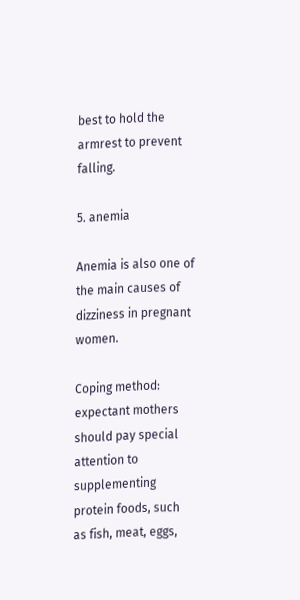best to hold the armrest to prevent falling.

5. anemia

Anemia is also one of the main causes of dizziness in pregnant women.

Coping method: expectant mothers should pay special attention to supplementing protein foods, such as fish, meat, eggs,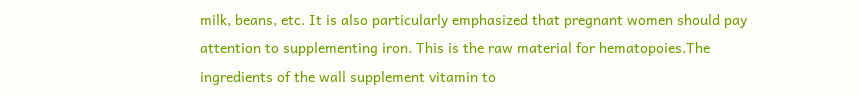milk, beans, etc. It is also particularly emphasized that pregnant women should pay attention to supplementing iron. This is the raw material for hematopoies.The ingredients of the wall supplement vitamin to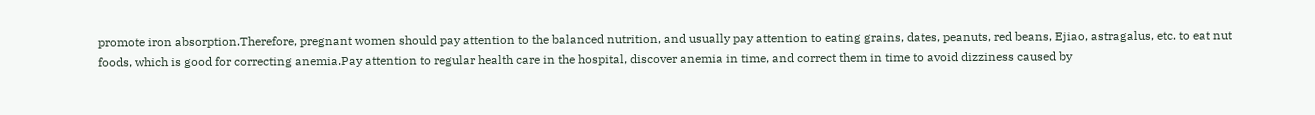promote iron absorption.Therefore, pregnant women should pay attention to the balanced nutrition, and usually pay attention to eating grains, dates, peanuts, red beans, Ejiao, astragalus, etc. to eat nut foods, which is good for correcting anemia.Pay attention to regular health care in the hospital, discover anemia in time, and correct them in time to avoid dizziness caused by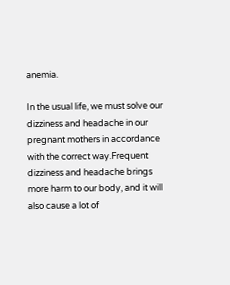anemia.

In the usual life, we must solve our dizziness and headache in our pregnant mothers in accordance with the correct way.Frequent dizziness and headache brings more harm to our body, and it will also cause a lot of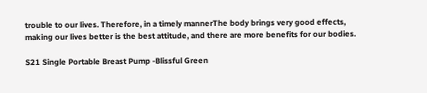trouble to our lives. Therefore, in a timely mannerThe body brings very good effects, making our lives better is the best attitude, and there are more benefits for our bodies.

S21 Single Portable Breast Pump -Blissful Green